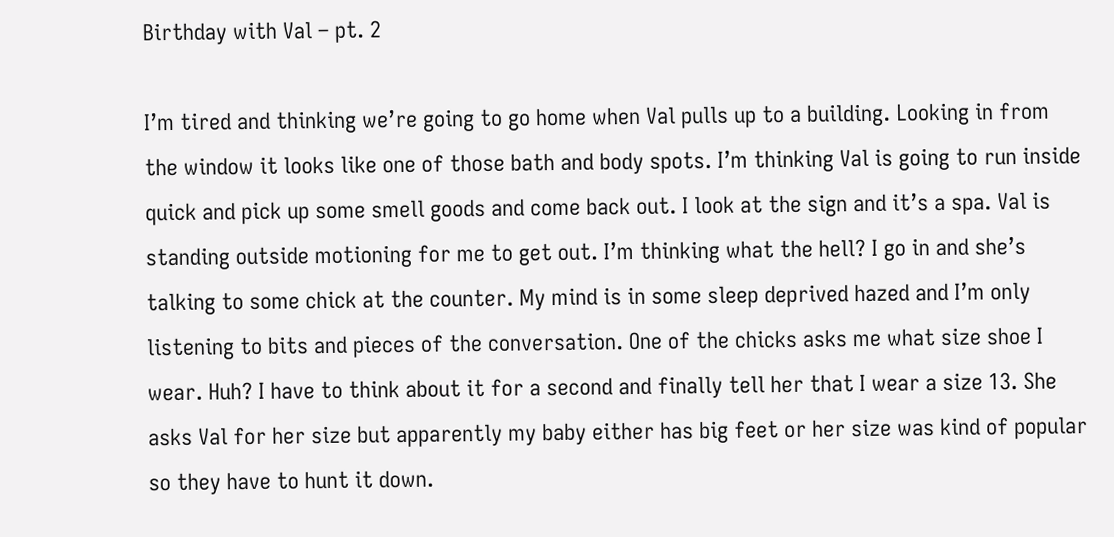Birthday with Val – pt. 2

I’m tired and thinking we’re going to go home when Val pulls up to a building. Looking in from the window it looks like one of those bath and body spots. I’m thinking Val is going to run inside quick and pick up some smell goods and come back out. I look at the sign and it’s a spa. Val is standing outside motioning for me to get out. I’m thinking what the hell? I go in and she’s talking to some chick at the counter. My mind is in some sleep deprived hazed and I’m only listening to bits and pieces of the conversation. One of the chicks asks me what size shoe I wear. Huh? I have to think about it for a second and finally tell her that I wear a size 13. She asks Val for her size but apparently my baby either has big feet or her size was kind of popular so they have to hunt it down.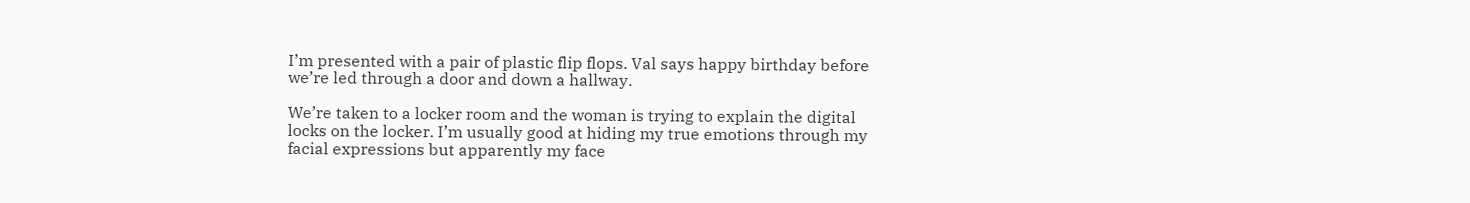I’m presented with a pair of plastic flip flops. Val says happy birthday before we’re led through a door and down a hallway.

We’re taken to a locker room and the woman is trying to explain the digital locks on the locker. I’m usually good at hiding my true emotions through my facial expressions but apparently my face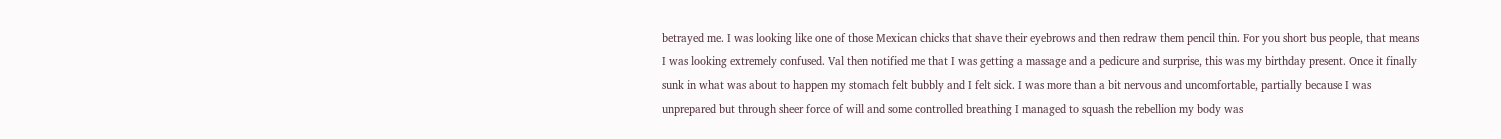betrayed me. I was looking like one of those Mexican chicks that shave their eyebrows and then redraw them pencil thin. For you short bus people, that means I was looking extremely confused. Val then notified me that I was getting a massage and a pedicure and surprise, this was my birthday present. Once it finally sunk in what was about to happen my stomach felt bubbly and I felt sick. I was more than a bit nervous and uncomfortable, partially because I was unprepared but through sheer force of will and some controlled breathing I managed to squash the rebellion my body was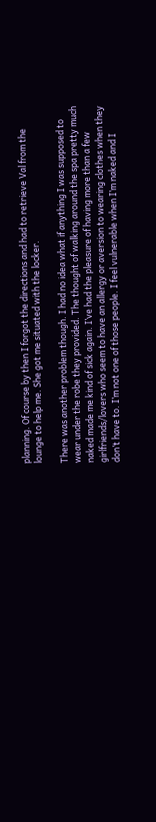planning. Of course by then I forgot the directions and had to retrieve Val from the lounge to help me. She got me situated with the locker.

There was another problem though. I had no idea what if anything I was supposed to wear under the robe they provided. The thought of walking around the spa pretty much naked made me kind of sick again. I’ve had the pleasure of having more than a few girlfriends/lovers who seem to have an allergy or aversion to wearing clothes when they don’t have to. I’m not one of those people. I feel vulnerable when I’m naked and I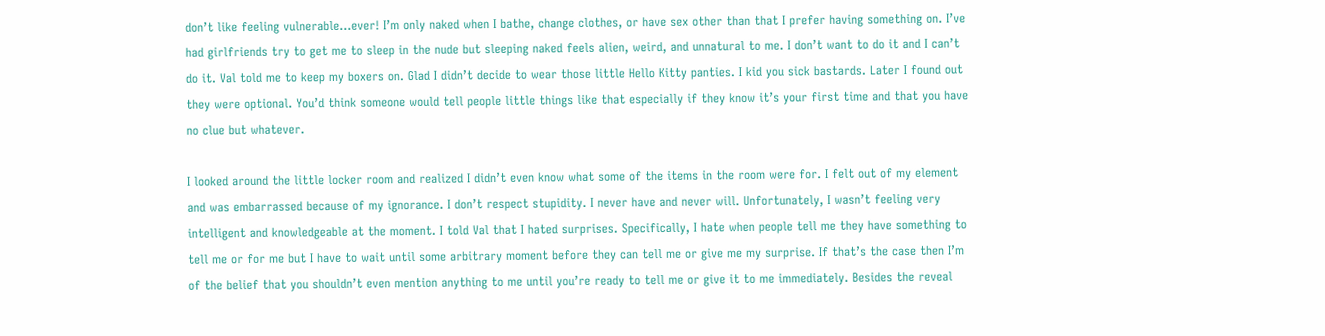don’t like feeling vulnerable…ever! I’m only naked when I bathe, change clothes, or have sex other than that I prefer having something on. I’ve had girlfriends try to get me to sleep in the nude but sleeping naked feels alien, weird, and unnatural to me. I don’t want to do it and I can’t do it. Val told me to keep my boxers on. Glad I didn’t decide to wear those little Hello Kitty panties. I kid you sick bastards. Later I found out they were optional. You’d think someone would tell people little things like that especially if they know it’s your first time and that you have no clue but whatever.

I looked around the little locker room and realized I didn’t even know what some of the items in the room were for. I felt out of my element and was embarrassed because of my ignorance. I don’t respect stupidity. I never have and never will. Unfortunately, I wasn’t feeling very intelligent and knowledgeable at the moment. I told Val that I hated surprises. Specifically, I hate when people tell me they have something to tell me or for me but I have to wait until some arbitrary moment before they can tell me or give me my surprise. If that’s the case then I’m of the belief that you shouldn’t even mention anything to me until you’re ready to tell me or give it to me immediately. Besides the reveal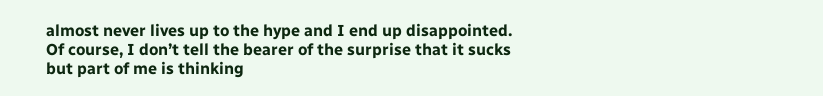almost never lives up to the hype and I end up disappointed. Of course, I don’t tell the bearer of the surprise that it sucks but part of me is thinking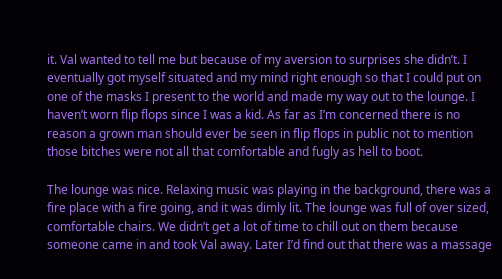it. Val wanted to tell me but because of my aversion to surprises she didn’t. I eventually got myself situated and my mind right enough so that I could put on one of the masks I present to the world and made my way out to the lounge. I haven’t worn flip flops since I was a kid. As far as I’m concerned there is no reason a grown man should ever be seen in flip flops in public not to mention those bitches were not all that comfortable and fugly as hell to boot.

The lounge was nice. Relaxing music was playing in the background, there was a fire place with a fire going, and it was dimly lit. The lounge was full of over sized, comfortable chairs. We didn’t get a lot of time to chill out on them because someone came in and took Val away. Later I’d find out that there was a massage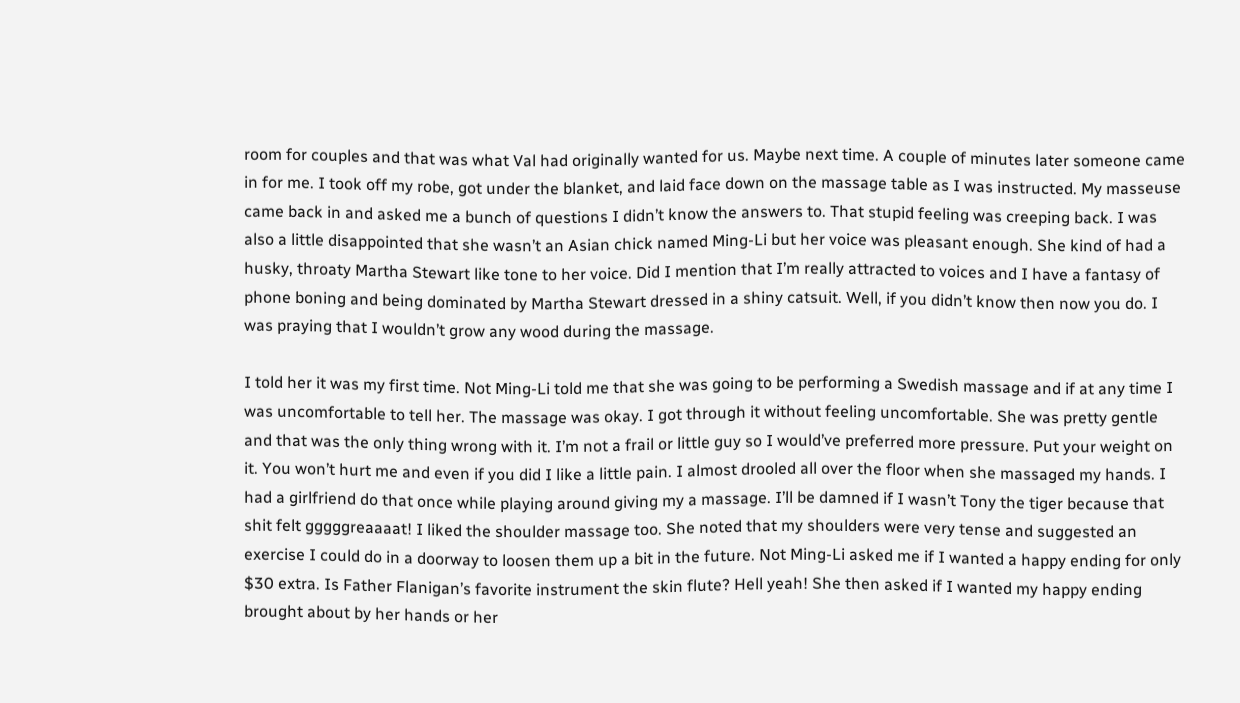room for couples and that was what Val had originally wanted for us. Maybe next time. A couple of minutes later someone came in for me. I took off my robe, got under the blanket, and laid face down on the massage table as I was instructed. My masseuse came back in and asked me a bunch of questions I didn’t know the answers to. That stupid feeling was creeping back. I was also a little disappointed that she wasn’t an Asian chick named Ming-Li but her voice was pleasant enough. She kind of had a husky, throaty Martha Stewart like tone to her voice. Did I mention that I’m really attracted to voices and I have a fantasy of phone boning and being dominated by Martha Stewart dressed in a shiny catsuit. Well, if you didn’t know then now you do. I was praying that I wouldn’t grow any wood during the massage.

I told her it was my first time. Not Ming-Li told me that she was going to be performing a Swedish massage and if at any time I was uncomfortable to tell her. The massage was okay. I got through it without feeling uncomfortable. She was pretty gentle and that was the only thing wrong with it. I’m not a frail or little guy so I would’ve preferred more pressure. Put your weight on it. You won’t hurt me and even if you did I like a little pain. I almost drooled all over the floor when she massaged my hands. I had a girlfriend do that once while playing around giving my a massage. I’ll be damned if I wasn’t Tony the tiger because that shit felt gggggreaaaat! I liked the shoulder massage too. She noted that my shoulders were very tense and suggested an exercise I could do in a doorway to loosen them up a bit in the future. Not Ming-Li asked me if I wanted a happy ending for only $30 extra. Is Father Flanigan’s favorite instrument the skin flute? Hell yeah! She then asked if I wanted my happy ending brought about by her hands or her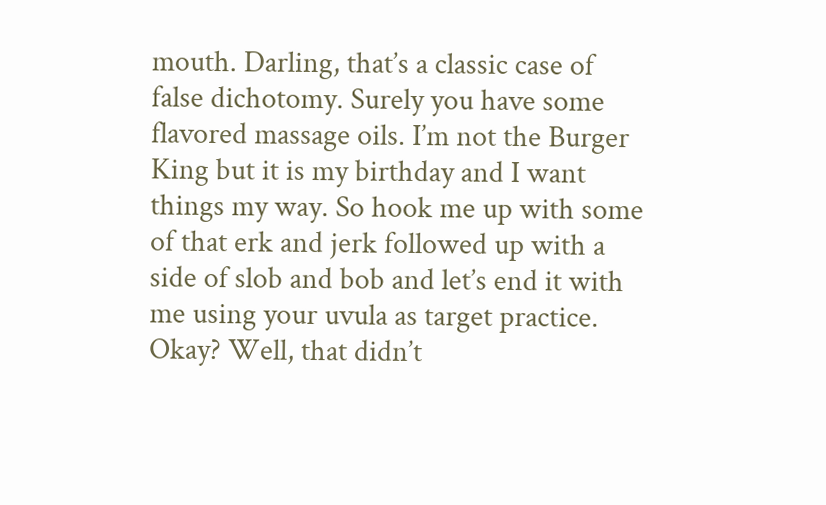mouth. Darling, that’s a classic case of false dichotomy. Surely you have some flavored massage oils. I’m not the Burger King but it is my birthday and I want things my way. So hook me up with some of that erk and jerk followed up with a side of slob and bob and let’s end it with me using your uvula as target practice. Okay? Well, that didn’t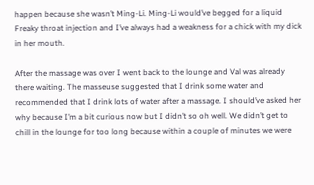happen because she wasn’t Ming-Li. Ming-Li would’ve begged for a liquid Freaky throat injection and I’ve always had a weakness for a chick with my dick in her mouth.

After the massage was over I went back to the lounge and Val was already there waiting. The masseuse suggested that I drink some water and recommended that I drink lots of water after a massage. I should’ve asked her why because I’m a bit curious now but I didn’t so oh well. We didn’t get to chill in the lounge for too long because within a couple of minutes we were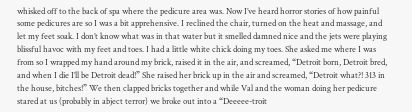whisked off to the back of spa where the pedicure area was. Now I’ve heard horror stories of how painful some pedicures are so I was a bit apprehensive. I reclined the chair, turned on the heat and massage, and let my feet soak. I don’t know what was in that water but it smelled damned nice and the jets were playing blissful havoc with my feet and toes. I had a little white chick doing my toes. She asked me where I was from so I wrapped my hand around my brick, raised it in the air, and screamed, “Detroit born, Detroit bred, and when I die I’ll be Detroit dead!” She raised her brick up in the air and screamed, “Detroit what?! 313 in the house, bitches!” We then clapped bricks together and while Val and the woman doing her pedicure stared at us (probably in abject terror) we broke out into a “Deeeee-troit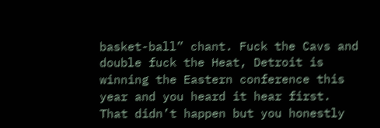basket-ball” chant. Fuck the Cavs and double fuck the Heat, Detroit is winning the Eastern conference this year and you heard it hear first. That didn’t happen but you honestly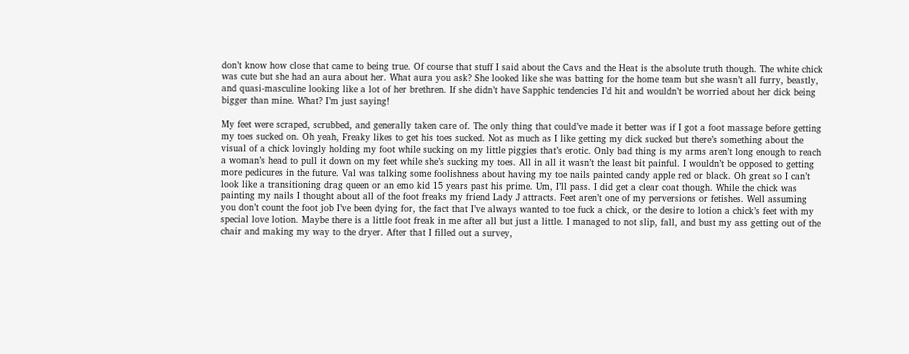don’t know how close that came to being true. Of course that stuff I said about the Cavs and the Heat is the absolute truth though. The white chick was cute but she had an aura about her. What aura you ask? She looked like she was batting for the home team but she wasn’t all furry, beastly, and quasi-masculine looking like a lot of her brethren. If she didn’t have Sapphic tendencies I’d hit and wouldn’t be worried about her dick being bigger than mine. What? I’m just saying!

My feet were scraped, scrubbed, and generally taken care of. The only thing that could’ve made it better was if I got a foot massage before getting my toes sucked on. Oh yeah, Freaky likes to get his toes sucked. Not as much as I like getting my dick sucked but there’s something about the visual of a chick lovingly holding my foot while sucking on my little piggies that’s erotic. Only bad thing is my arms aren’t long enough to reach a woman’s head to pull it down on my feet while she’s sucking my toes. All in all it wasn’t the least bit painful. I wouldn’t be opposed to getting more pedicures in the future. Val was talking some foolishness about having my toe nails painted candy apple red or black. Oh great so I can’t look like a transitioning drag queen or an emo kid 15 years past his prime. Um, I’ll pass. I did get a clear coat though. While the chick was painting my nails I thought about all of the foot freaks my friend Lady J attracts. Feet aren’t one of my perversions or fetishes. Well assuming you don’t count the foot job I’ve been dying for, the fact that I’ve always wanted to toe fuck a chick, or the desire to lotion a chick’s feet with my special love lotion. Maybe there is a little foot freak in me after all but just a little. I managed to not slip, fall, and bust my ass getting out of the chair and making my way to the dryer. After that I filled out a survey,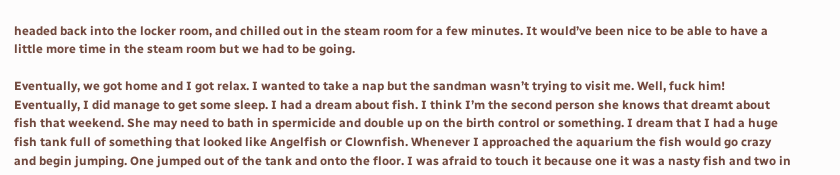headed back into the locker room, and chilled out in the steam room for a few minutes. It would’ve been nice to be able to have a little more time in the steam room but we had to be going.

Eventually, we got home and I got relax. I wanted to take a nap but the sandman wasn’t trying to visit me. Well, fuck him! Eventually, I did manage to get some sleep. I had a dream about fish. I think I’m the second person she knows that dreamt about fish that weekend. She may need to bath in spermicide and double up on the birth control or something. I dream that I had a huge fish tank full of something that looked like Angelfish or Clownfish. Whenever I approached the aquarium the fish would go crazy and begin jumping. One jumped out of the tank and onto the floor. I was afraid to touch it because one it was a nasty fish and two in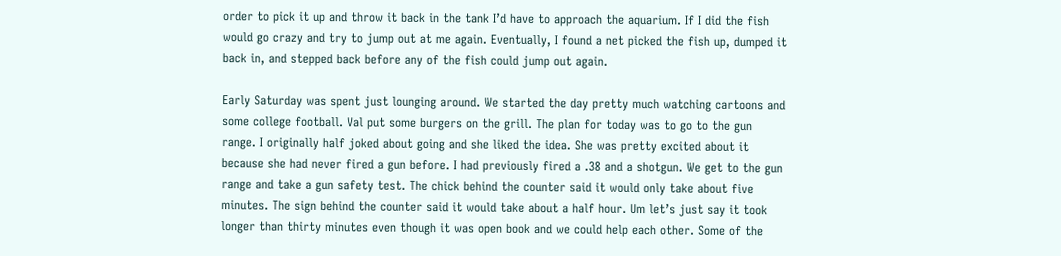order to pick it up and throw it back in the tank I’d have to approach the aquarium. If I did the fish would go crazy and try to jump out at me again. Eventually, I found a net picked the fish up, dumped it back in, and stepped back before any of the fish could jump out again.

Early Saturday was spent just lounging around. We started the day pretty much watching cartoons and some college football. Val put some burgers on the grill. The plan for today was to go to the gun range. I originally half joked about going and she liked the idea. She was pretty excited about it because she had never fired a gun before. I had previously fired a .38 and a shotgun. We get to the gun range and take a gun safety test. The chick behind the counter said it would only take about five minutes. The sign behind the counter said it would take about a half hour. Um let’s just say it took longer than thirty minutes even though it was open book and we could help each other. Some of the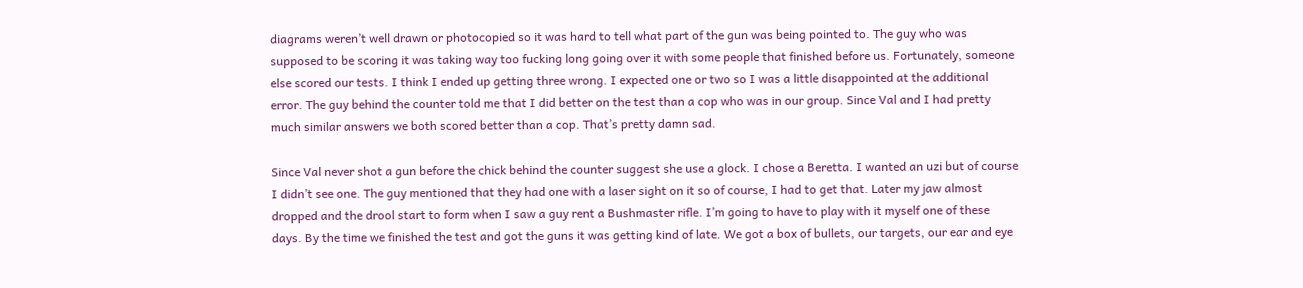diagrams weren’t well drawn or photocopied so it was hard to tell what part of the gun was being pointed to. The guy who was supposed to be scoring it was taking way too fucking long going over it with some people that finished before us. Fortunately, someone else scored our tests. I think I ended up getting three wrong. I expected one or two so I was a little disappointed at the additional error. The guy behind the counter told me that I did better on the test than a cop who was in our group. Since Val and I had pretty much similar answers we both scored better than a cop. That’s pretty damn sad.

Since Val never shot a gun before the chick behind the counter suggest she use a glock. I chose a Beretta. I wanted an uzi but of course I didn’t see one. The guy mentioned that they had one with a laser sight on it so of course, I had to get that. Later my jaw almost dropped and the drool start to form when I saw a guy rent a Bushmaster rifle. I’m going to have to play with it myself one of these days. By the time we finished the test and got the guns it was getting kind of late. We got a box of bullets, our targets, our ear and eye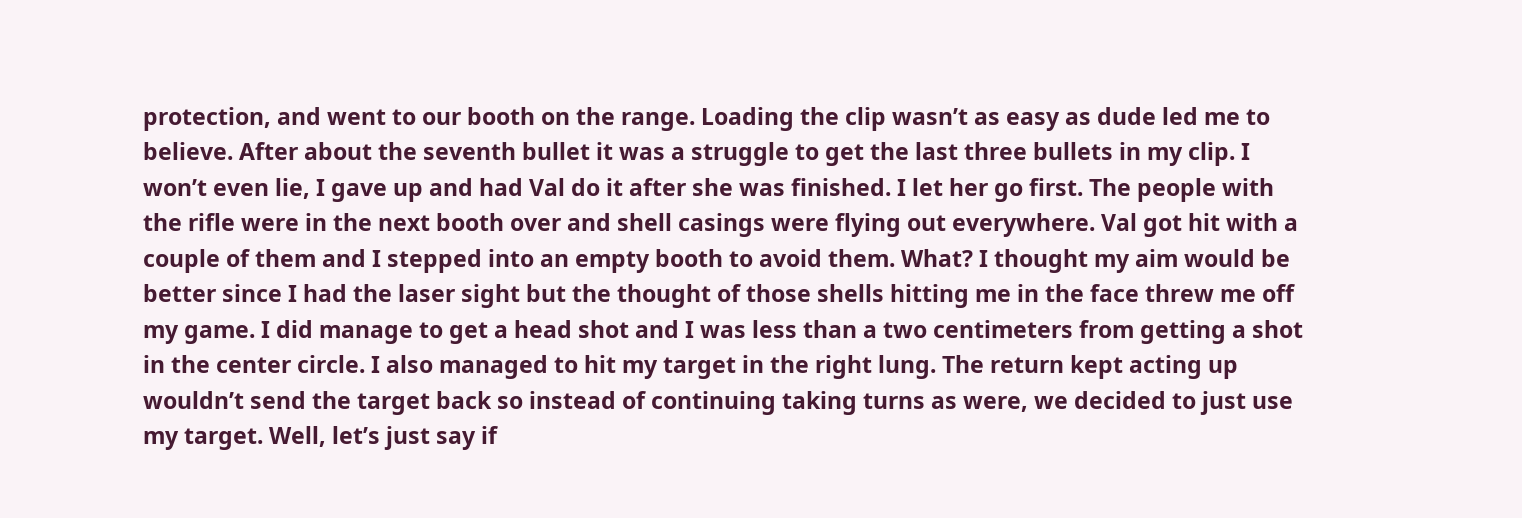protection, and went to our booth on the range. Loading the clip wasn’t as easy as dude led me to believe. After about the seventh bullet it was a struggle to get the last three bullets in my clip. I won’t even lie, I gave up and had Val do it after she was finished. I let her go first. The people with the rifle were in the next booth over and shell casings were flying out everywhere. Val got hit with a couple of them and I stepped into an empty booth to avoid them. What? I thought my aim would be better since I had the laser sight but the thought of those shells hitting me in the face threw me off my game. I did manage to get a head shot and I was less than a two centimeters from getting a shot in the center circle. I also managed to hit my target in the right lung. The return kept acting up wouldn’t send the target back so instead of continuing taking turns as were, we decided to just use my target. Well, let’s just say if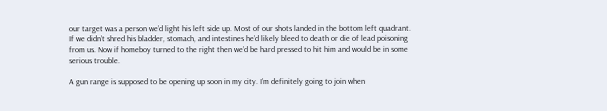our target was a person we’d light his left side up. Most of our shots landed in the bottom left quadrant. If we didn’t shred his bladder, stomach, and intestines he’d likely bleed to death or die of lead poisoning from us. Now if homeboy turned to the right then we’d be hard pressed to hit him and would be in some serious trouble.

A gun range is supposed to be opening up soon in my city. I’m definitely going to join when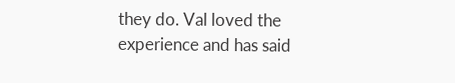they do. Val loved the experience and has said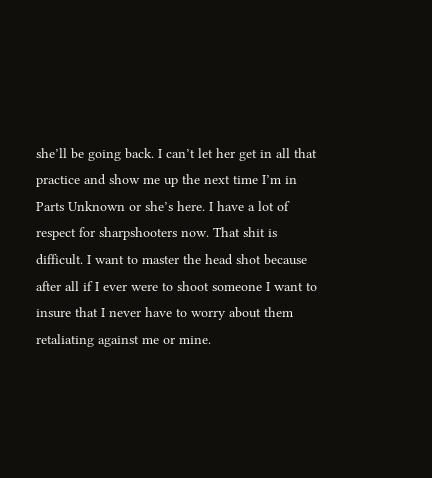she’ll be going back. I can’t let her get in all that practice and show me up the next time I’m in Parts Unknown or she’s here. I have a lot of respect for sharpshooters now. That shit is difficult. I want to master the head shot because after all if I ever were to shoot someone I want to insure that I never have to worry about them retaliating against me or mine.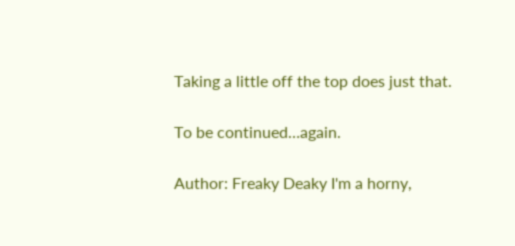Taking a little off the top does just that.

To be continued…again.

Author: Freaky Deaky I'm a horny,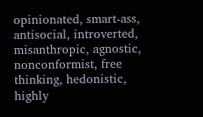opinionated, smart-ass, antisocial, introverted, misanthropic, agnostic, nonconformist, free thinking, hedonistic, highly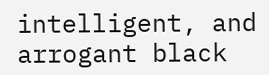intelligent, and arrogant black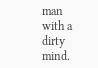man with a dirty mind.